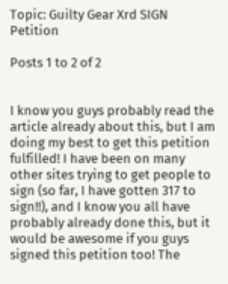Topic: Guilty Gear Xrd SIGN Petition

Posts 1 to 2 of 2


I know you guys probably read the article already about this, but I am doing my best to get this petition fulfilled! I have been on many other sites trying to get people to sign (so far, I have gotten 317 to sign!!), and I know you all have probably already done this, but it would be awesome if you guys signed this petition too! The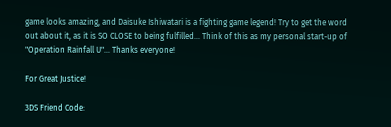game looks amazing, and Daisuke Ishiwatari is a fighting game legend! Try to get the word out about it, as it is SO CLOSE to being fulfilled... Think of this as my personal start-up of "Operation Rainfall U"... Thanks everyone!

For Great Justice!

3DS Friend Code: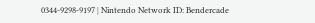0344-9298-9197 | Nintendo Network ID: Bendercade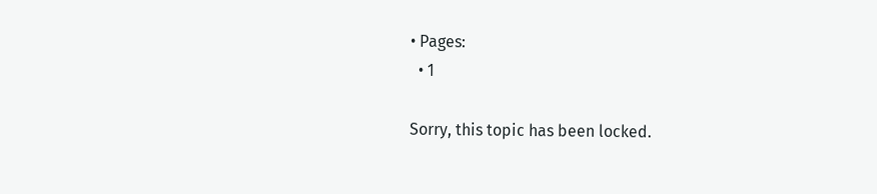• Pages:
  • 1

Sorry, this topic has been locked.